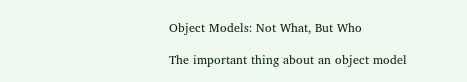Object Models: Not What, But Who

The important thing about an object model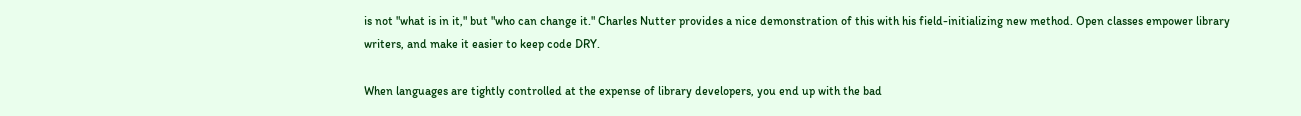is not "what is in it," but "who can change it." Charles Nutter provides a nice demonstration of this with his field-initializing new method. Open classes empower library writers, and make it easier to keep code DRY.

When languages are tightly controlled at the expense of library developers, you end up with the bad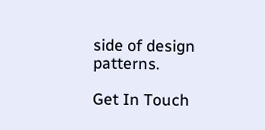side of design patterns.

Get In Touch